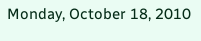Monday, October 18, 2010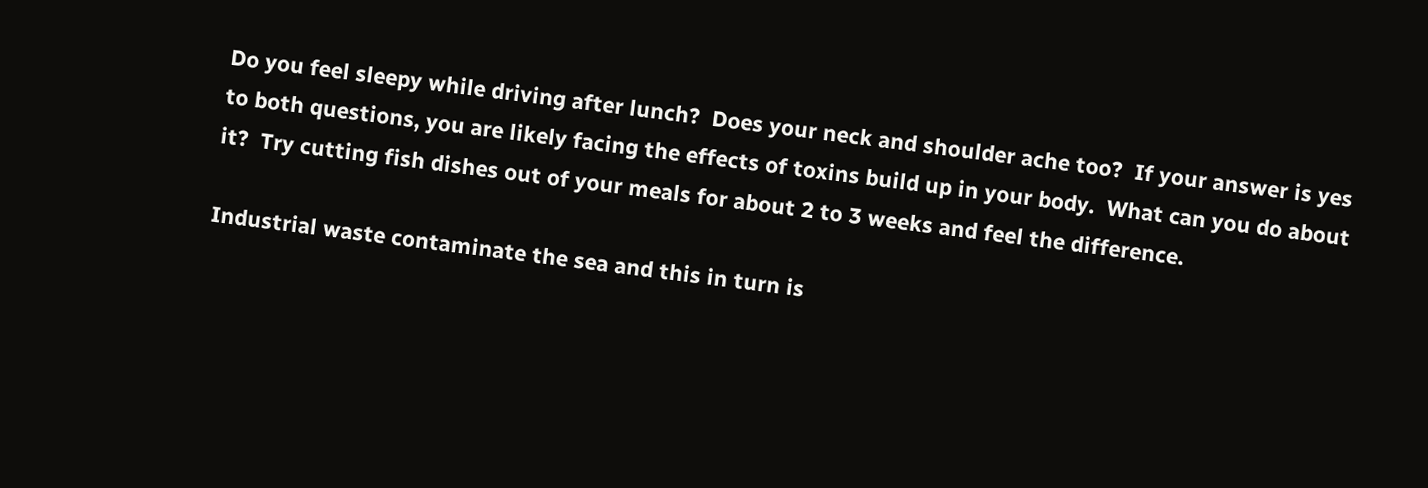Do you feel sleepy while driving after lunch?  Does your neck and shoulder ache too?  If your answer is yes to both questions, you are likely facing the effects of toxins build up in your body.  What can you do about it?  Try cutting fish dishes out of your meals for about 2 to 3 weeks and feel the difference.

Industrial waste contaminate the sea and this in turn is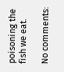poisoning the fish we eat.

No comments: